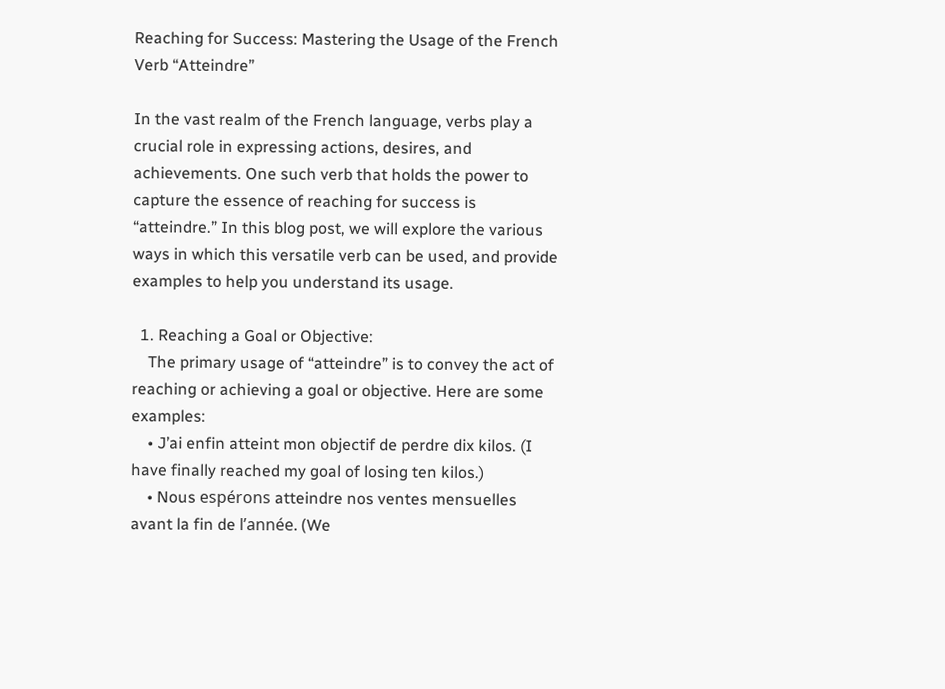Reaching for Success: Mastering the Usage of the French Verb “Atteindre”

In the vast realm of the French language, verbs play a crucial role in expressing actions, desires, and achievements. One such verb that holds the power to capture the essence of reaching for success is “atteindre.” In this blog post, we will explore the various ways in which this versatile verb can be used, and provide examples to help you understand its usage.

  1. Reaching a Goal or Objective:
    The primary usage of “atteindre” is to convey the act of reaching or achieving a goal or objective. Here are some examples:
    • J’ai enfin atteint mon objectif de perdre dix kilos. (I have finally reached my goal of losing ten kilos.)
    • Nous espérons atteindre nos ventes mensuelles avant la fin de l’année. (We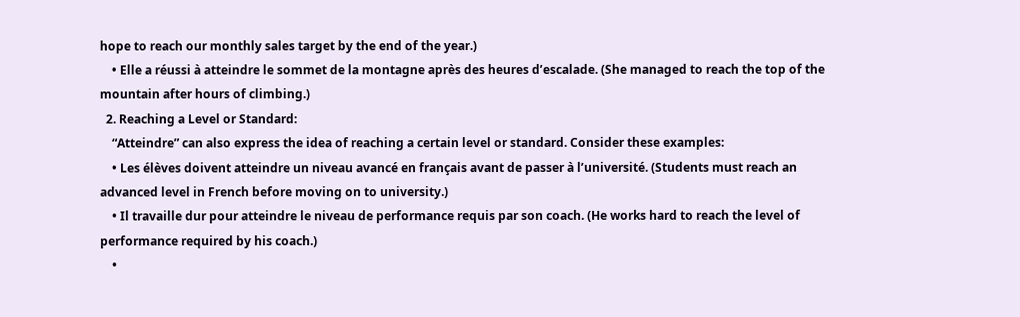hope to reach our monthly sales target by the end of the year.)
    • Elle a réussi à atteindre le sommet de la montagne après des heures d’escalade. (She managed to reach the top of the mountain after hours of climbing.)
  2. Reaching a Level or Standard:
    “Atteindre” can also express the idea of reaching a certain level or standard. Consider these examples:
    • Les élèves doivent atteindre un niveau avancé en français avant de passer à l’université. (Students must reach an advanced level in French before moving on to university.)
    • Il travaille dur pour atteindre le niveau de performance requis par son coach. (He works hard to reach the level of performance required by his coach.)
    •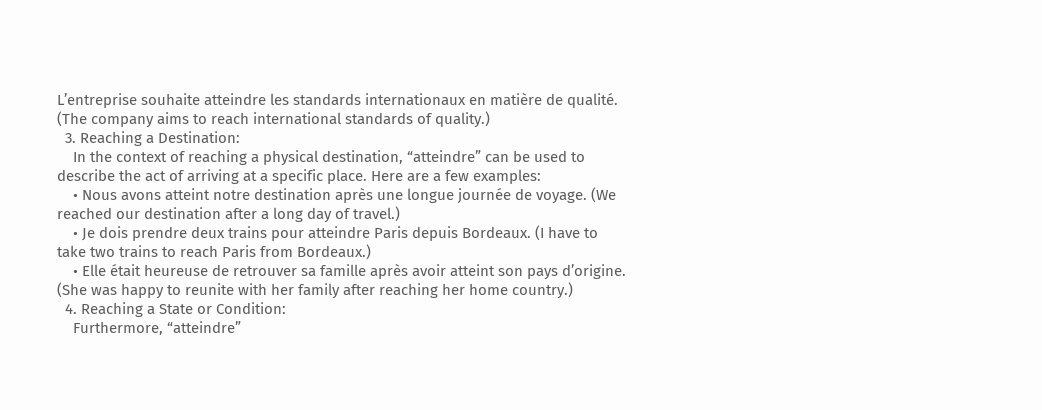L’entreprise souhaite atteindre les standards internationaux en matière de qualité. (The company aims to reach international standards of quality.)
  3. Reaching a Destination:
    In the context of reaching a physical destination, “atteindre” can be used to describe the act of arriving at a specific place. Here are a few examples:
    • Nous avons atteint notre destination après une longue journée de voyage. (We reached our destination after a long day of travel.)
    • Je dois prendre deux trains pour atteindre Paris depuis Bordeaux. (I have to take two trains to reach Paris from Bordeaux.)
    • Elle était heureuse de retrouver sa famille après avoir atteint son pays d’origine. (She was happy to reunite with her family after reaching her home country.)
  4. Reaching a State or Condition:
    Furthermore, “atteindre”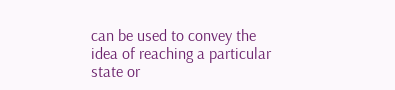can be used to convey the idea of reaching a particular state or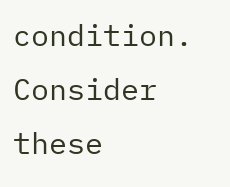condition. Consider these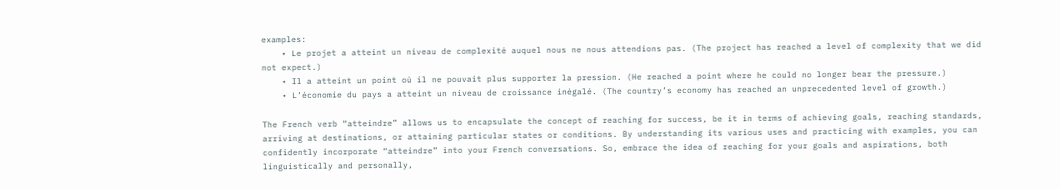examples:
    • Le projet a atteint un niveau de complexité auquel nous ne nous attendions pas. (The project has reached a level of complexity that we did not expect.)
    • Il a atteint un point où il ne pouvait plus supporter la pression. (He reached a point where he could no longer bear the pressure.)
    • L’économie du pays a atteint un niveau de croissance inégalé. (The country’s economy has reached an unprecedented level of growth.)

The French verb “atteindre” allows us to encapsulate the concept of reaching for success, be it in terms of achieving goals, reaching standards, arriving at destinations, or attaining particular states or conditions. By understanding its various uses and practicing with examples, you can confidently incorporate “atteindre” into your French conversations. So, embrace the idea of reaching for your goals and aspirations, both linguistically and personally,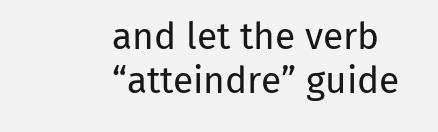and let the verb “atteindre” guide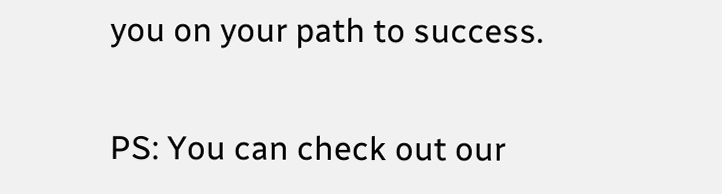you on your path to success.

PS: You can check out our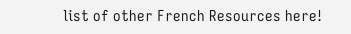list of other French Resources here!